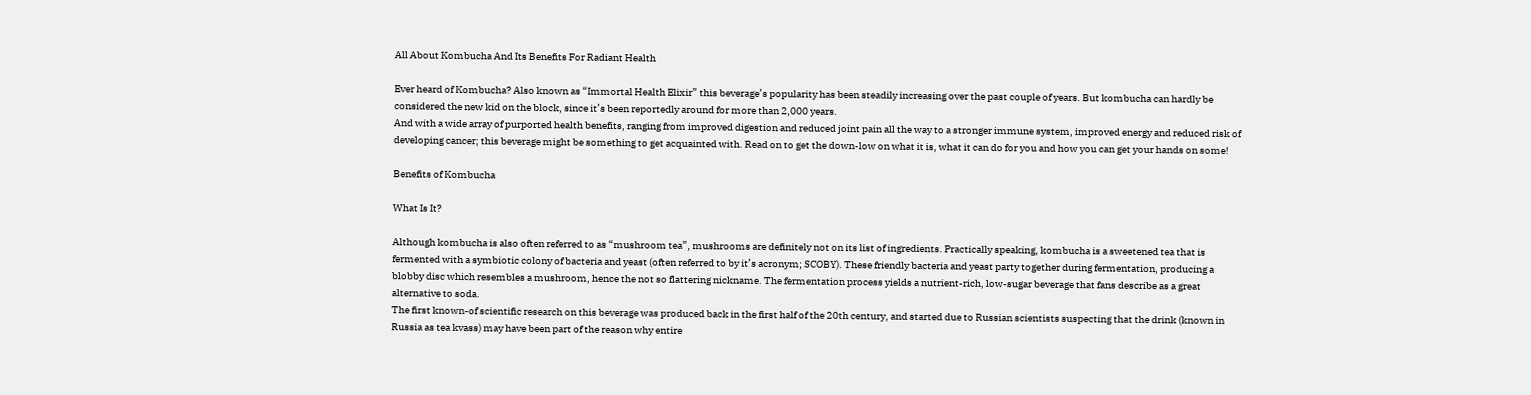All About Kombucha And Its Benefits For Radiant Health

Ever heard of Kombucha? Also known as “Immortal Health Elixir” this beverage’s popularity has been steadily increasing over the past couple of years. But kombucha can hardly be considered the new kid on the block, since it’s been reportedly around for more than 2,000 years.
And with a wide array of purported health benefits, ranging from improved digestion and reduced joint pain all the way to a stronger immune system, improved energy and reduced risk of developing cancer; this beverage might be something to get acquainted with. Read on to get the down-low on what it is, what it can do for you and how you can get your hands on some!

Benefits of Kombucha

What Is It?

Although kombucha is also often referred to as “mushroom tea”, mushrooms are definitely not on its list of ingredients. Practically speaking, kombucha is a sweetened tea that is fermented with a symbiotic colony of bacteria and yeast (often referred to by it’s acronym; SCOBY). These friendly bacteria and yeast party together during fermentation, producing a blobby disc which resembles a mushroom, hence the not so flattering nickname. The fermentation process yields a nutrient-rich, low-sugar beverage that fans describe as a great alternative to soda.
The first known-of scientific research on this beverage was produced back in the first half of the 20th century, and started due to Russian scientists suspecting that the drink (known in Russia as tea kvass) may have been part of the reason why entire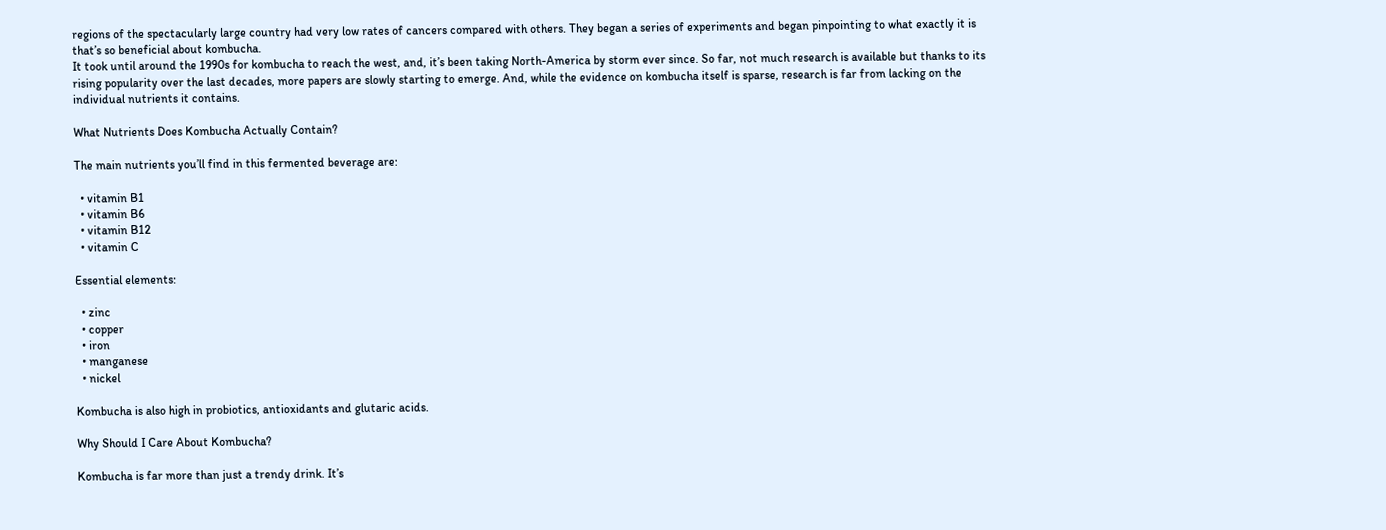regions of the spectacularly large country had very low rates of cancers compared with others. They began a series of experiments and began pinpointing to what exactly it is that’s so beneficial about kombucha.
It took until around the 1990s for kombucha to reach the west, and, it’s been taking North-America by storm ever since. So far, not much research is available but thanks to its rising popularity over the last decades, more papers are slowly starting to emerge. And, while the evidence on kombucha itself is sparse, research is far from lacking on the individual nutrients it contains.

What Nutrients Does Kombucha Actually Contain?

The main nutrients you’ll find in this fermented beverage are:

  • vitamin B1
  • vitamin B6
  • vitamin B12
  • vitamin C

Essential elements:

  • zinc
  • copper
  • iron
  • manganese
  • nickel

Kombucha is also high in probiotics, antioxidants and glutaric acids.

Why Should I Care About Kombucha?

Kombucha is far more than just a trendy drink. It’s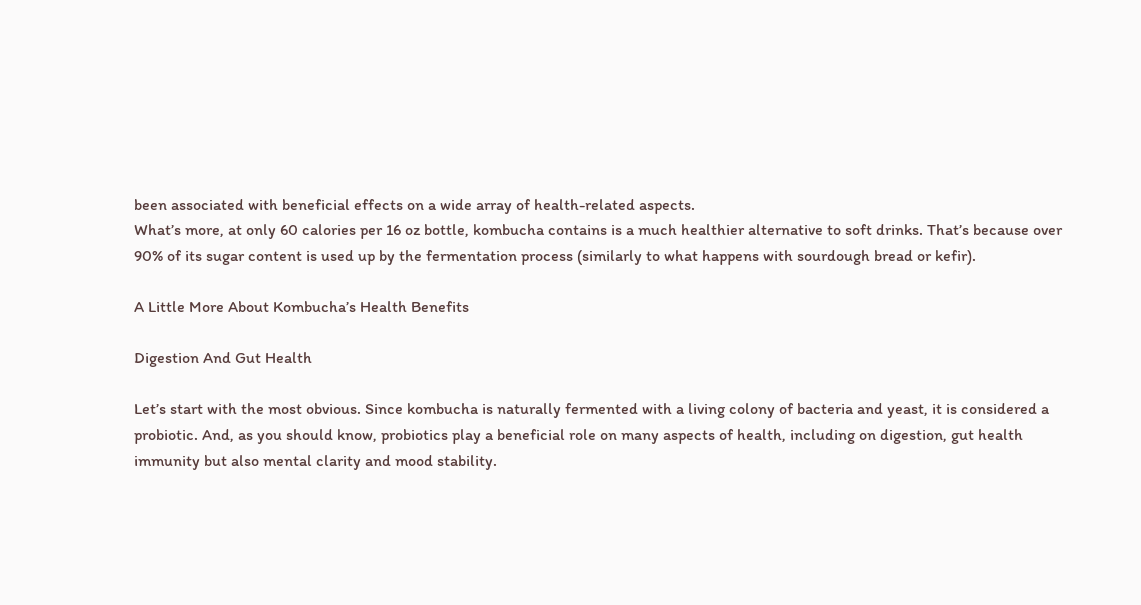been associated with beneficial effects on a wide array of health-related aspects.
What’s more, at only 60 calories per 16 oz bottle, kombucha contains is a much healthier alternative to soft drinks. That’s because over 90% of its sugar content is used up by the fermentation process (similarly to what happens with sourdough bread or kefir).

A Little More About Kombucha’s Health Benefits

Digestion And Gut Health

Let’s start with the most obvious. Since kombucha is naturally fermented with a living colony of bacteria and yeast, it is considered a probiotic. And, as you should know, probiotics play a beneficial role on many aspects of health, including on digestion, gut health immunity but also mental clarity and mood stability.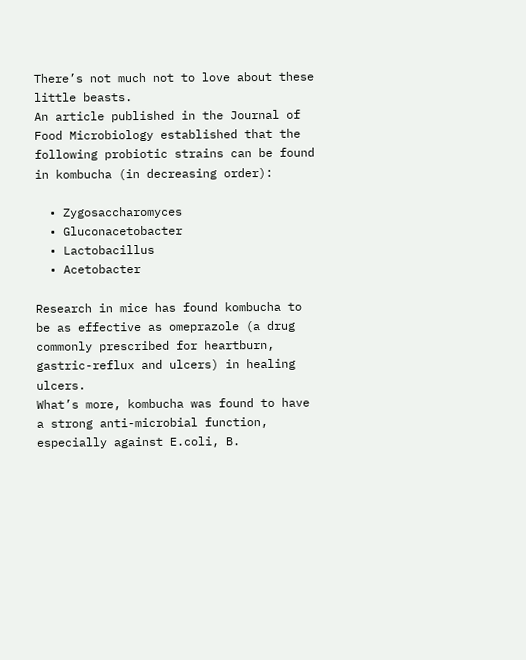There’s not much not to love about these little beasts.
An article published in the Journal of Food Microbiology established that the following probiotic strains can be found in kombucha (in decreasing order):

  • Zygosaccharomyces
  • Gluconacetobacter
  • Lactobacillus
  • Acetobacter

Research in mice has found kombucha to be as effective as omeprazole (a drug commonly prescribed for heartburn, gastric-reflux and ulcers) in healing ulcers.
What’s more, kombucha was found to have a strong anti-microbial function, especially against E.coli, B.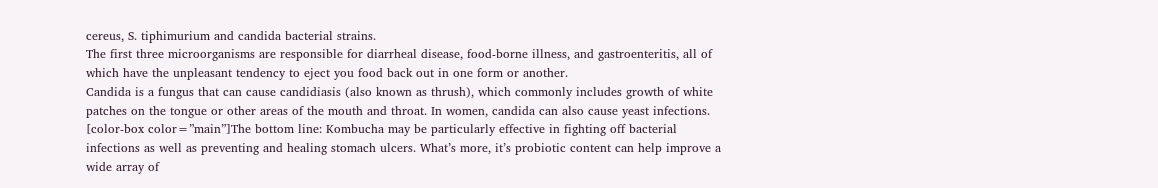cereus, S. tiphimurium and candida bacterial strains.
The first three microorganisms are responsible for diarrheal disease, food-borne illness, and gastroenteritis, all of which have the unpleasant tendency to eject you food back out in one form or another.
Candida is a fungus that can cause candidiasis (also known as thrush), which commonly includes growth of white patches on the tongue or other areas of the mouth and throat. In women, candida can also cause yeast infections.
[color-box color=”main”]The bottom line: Kombucha may be particularly effective in fighting off bacterial infections as well as preventing and healing stomach ulcers. What’s more, it’s probiotic content can help improve a wide array of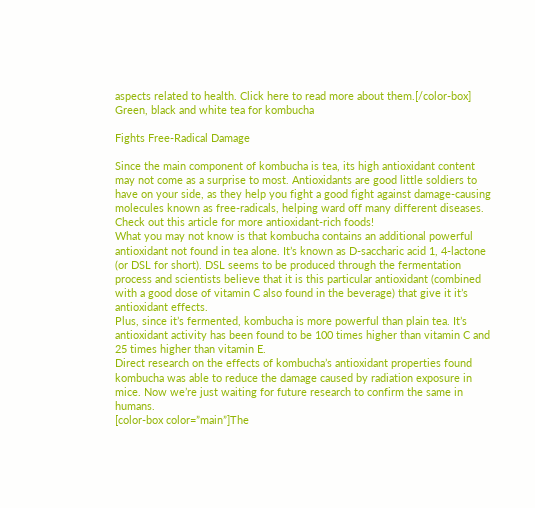aspects related to health. Click here to read more about them.[/color-box]
Green, black and white tea for kombucha

Fights Free-Radical Damage

Since the main component of kombucha is tea, its high antioxidant content may not come as a surprise to most. Antioxidants are good little soldiers to have on your side, as they help you fight a good fight against damage-causing molecules known as free-radicals, helping ward off many different diseases. Check out this article for more antioxidant-rich foods!
What you may not know is that kombucha contains an additional powerful antioxidant not found in tea alone. It’s known as D-saccharic acid 1, 4-lactone (or DSL for short). DSL seems to be produced through the fermentation process and scientists believe that it is this particular antioxidant (combined with a good dose of vitamin C also found in the beverage) that give it it’s antioxidant effects.
Plus, since it’s fermented, kombucha is more powerful than plain tea. It’s antioxidant activity has been found to be 100 times higher than vitamin C and 25 times higher than vitamin E.
Direct research on the effects of kombucha’s antioxidant properties found kombucha was able to reduce the damage caused by radiation exposure in mice. Now we’re just waiting for future research to confirm the same in humans.
[color-box color=”main”]The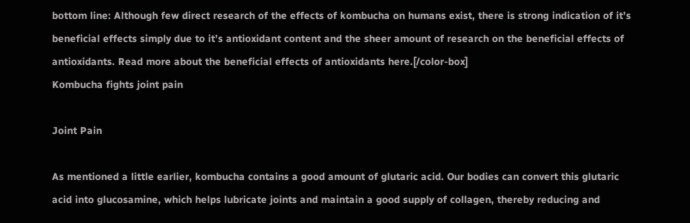bottom line: Although few direct research of the effects of kombucha on humans exist, there is strong indication of it’s beneficial effects simply due to it’s antioxidant content and the sheer amount of research on the beneficial effects of antioxidants. Read more about the beneficial effects of antioxidants here.[/color-box]
Kombucha fights joint pain

Joint Pain

As mentioned a little earlier, kombucha contains a good amount of glutaric acid. Our bodies can convert this glutaric acid into glucosamine, which helps lubricate joints and maintain a good supply of collagen, thereby reducing and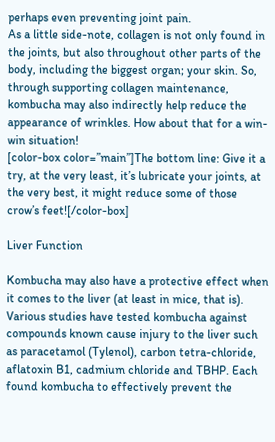perhaps even preventing joint pain.
As a little side-note, collagen is not only found in the joints, but also throughout other parts of the body, including the biggest organ; your skin. So, through supporting collagen maintenance, kombucha may also indirectly help reduce the appearance of wrinkles. How about that for a win-win situation!
[color-box color=”main”]The bottom line: Give it a try, at the very least, it’s lubricate your joints, at the very best, it might reduce some of those crow’s feet![/color-box]

Liver Function

Kombucha may also have a protective effect when it comes to the liver (at least in mice, that is). Various studies have tested kombucha against compounds known cause injury to the liver such as paracetamol (Tylenol), carbon tetra-chloride, aflatoxin B1, cadmium chloride and TBHP. Each found kombucha to effectively prevent the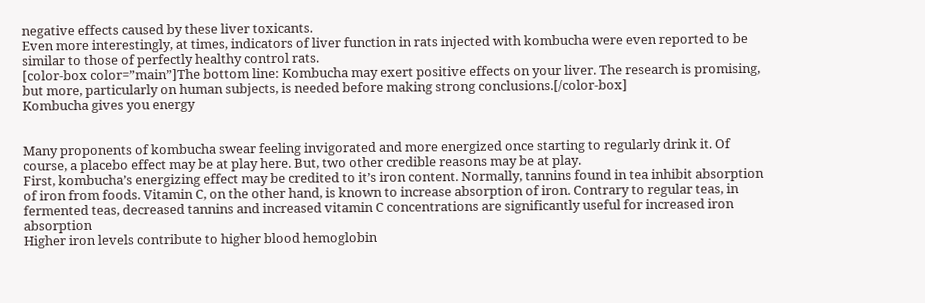negative effects caused by these liver toxicants.
Even more interestingly, at times, indicators of liver function in rats injected with kombucha were even reported to be similar to those of perfectly healthy control rats.
[color-box color=”main”]The bottom line: Kombucha may exert positive effects on your liver. The research is promising, but more, particularly on human subjects, is needed before making strong conclusions.[/color-box]
Kombucha gives you energy


Many proponents of kombucha swear feeling invigorated and more energized once starting to regularly drink it. Of course, a placebo effect may be at play here. But, two other credible reasons may be at play.
First, kombucha’s energizing effect may be credited to it’s iron content. Normally, tannins found in tea inhibit absorption of iron from foods. Vitamin C, on the other hand, is known to increase absorption of iron. Contrary to regular teas, in fermented teas, decreased tannins and increased vitamin C concentrations are significantly useful for increased iron absorption
Higher iron levels contribute to higher blood hemoglobin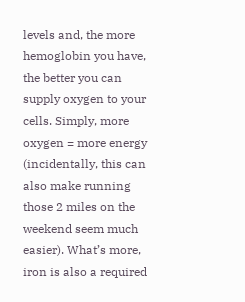levels and, the more hemoglobin you have, the better you can supply oxygen to your cells. Simply, more oxygen = more energy (incidentally, this can also make running those 2 miles on the weekend seem much easier). What’s more, iron is also a required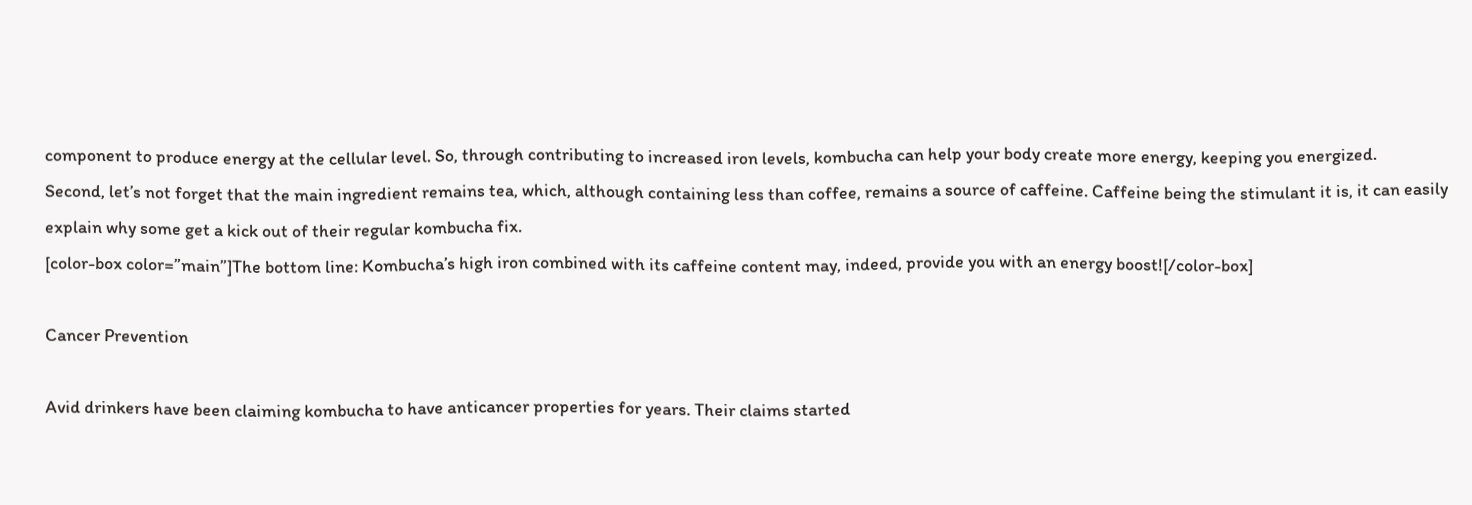component to produce energy at the cellular level. So, through contributing to increased iron levels, kombucha can help your body create more energy, keeping you energized.
Second, let’s not forget that the main ingredient remains tea, which, although containing less than coffee, remains a source of caffeine. Caffeine being the stimulant it is, it can easily explain why some get a kick out of their regular kombucha fix.
[color-box color=”main”]The bottom line: Kombucha’s high iron combined with its caffeine content may, indeed, provide you with an energy boost![/color-box]

Cancer Prevention

Avid drinkers have been claiming kombucha to have anticancer properties for years. Their claims started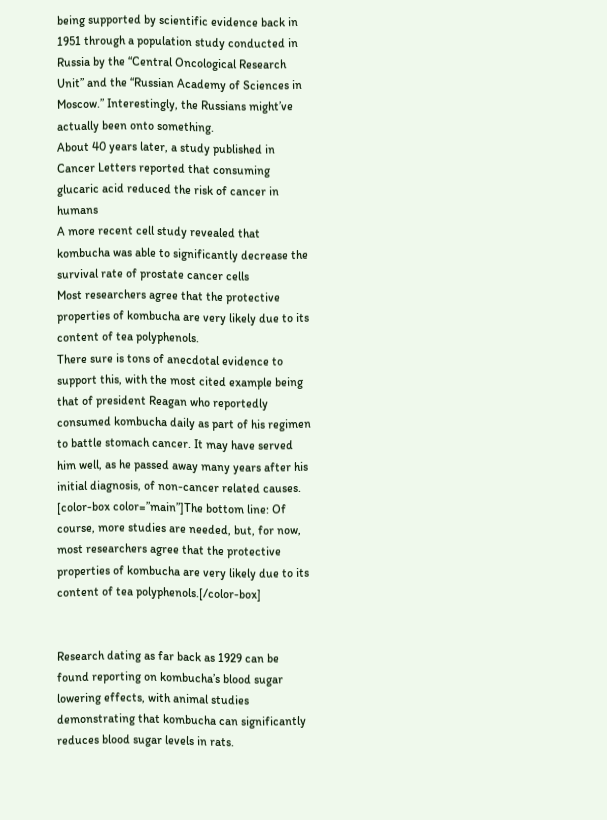being supported by scientific evidence back in 1951 through a population study conducted in Russia by the “Central Oncological Research Unit” and the “Russian Academy of Sciences in Moscow.” Interestingly, the Russians might’ve actually been onto something.
About 40 years later, a study published in Cancer Letters reported that consuming glucaric acid reduced the risk of cancer in humans
A more recent cell study revealed that kombucha was able to significantly decrease the survival rate of prostate cancer cells
Most researchers agree that the protective properties of kombucha are very likely due to its content of tea polyphenols.
There sure is tons of anecdotal evidence to support this, with the most cited example being that of president Reagan who reportedly consumed kombucha daily as part of his regimen to battle stomach cancer. It may have served him well, as he passed away many years after his initial diagnosis, of non-cancer related causes.
[color-box color=”main”]The bottom line: Of course, more studies are needed, but, for now, most researchers agree that the protective properties of kombucha are very likely due to its content of tea polyphenols.[/color-box]


Research dating as far back as 1929 can be found reporting on kombucha’s blood sugar lowering effects, with animal studies demonstrating that kombucha can significantly reduces blood sugar levels in rats.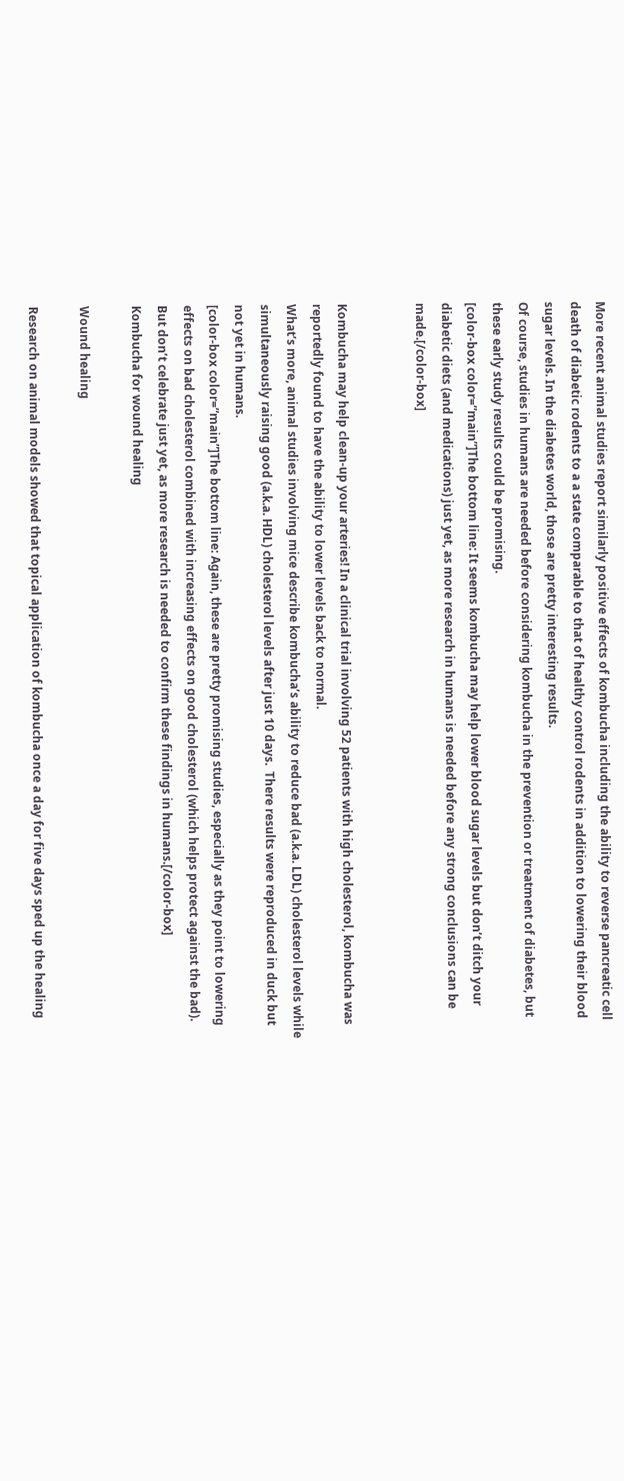More recent animal studies report similarly positive effects of kombucha including the ability to reverse pancreatic cell death of diabetic rodents to a a state comparable to that of healthy control rodents in addition to lowering their blood sugar levels. In the diabetes world, those are pretty interesting results.
Of course, studies in humans are needed before considering kombucha in the prevention or treatment of diabetes, but these early study results could be promising.
[color-box color=”main”]The bottom line: It seems kombucha may help lower blood sugar levels but don’t ditch your diabetic diets (and medications) just yet, as more research in humans is needed before any strong conclusions can be made.[/color-box]


Kombucha may help clean-up your arteries! In a clinical trial involving 52 patients with high cholesterol, kombucha was reportedly found to have the ability to lower levels back to normal.
What’s more, animal studies involving mice describe kombucha’s ability to reduce bad (a.k.a. LDL) cholesterol levels while simultaneously raising good (a.k.a. HDL) cholesterol levels after just 10 days.  There results were reproduced in duck but not yet in humans.
[color-box color=”main”]The bottom line: Again, these are pretty promising studies, especially as they point to lowering effects on bad cholesterol combined with increasing effects on good cholesterol (which helps protect against the bad). But don’t celebrate just yet, as more research is needed to confirm these findings in humans.[/color-box]
Kombucha for wound healing

Wound healing

Research on animal models showed that topical application of kombucha once a day for five days sped up the healing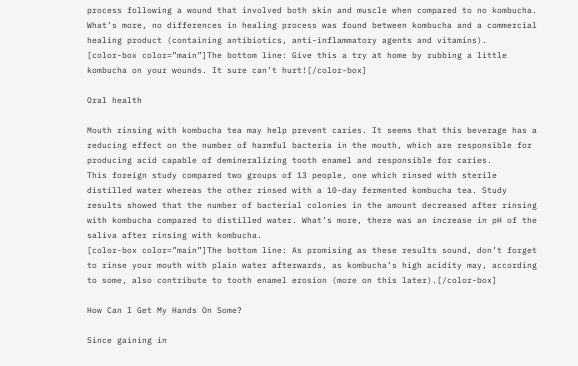process following a wound that involved both skin and muscle when compared to no kombucha.
What’s more, no differences in healing process was found between kombucha and a commercial healing product (containing antibiotics, anti-inflammatory agents and vitamins).
[color-box color=”main”]The bottom line: Give this a try at home by rubbing a little kombucha on your wounds. It sure can’t hurt![/color-box]

Oral health

Mouth rinsing with kombucha tea may help prevent caries. It seems that this beverage has a reducing effect on the number of harmful bacteria in the mouth, which are responsible for producing acid capable of demineralizing tooth enamel and responsible for caries.
This foreign study compared two groups of 13 people, one which rinsed with sterile distilled water whereas the other rinsed with a 10-day fermented kombucha tea. Study results showed that the number of bacterial colonies in the amount decreased after rinsing with kombucha compared to distilled water. What’s more, there was an increase in pH of the saliva after rinsing with kombucha.
[color-box color=”main”]The bottom line: As promising as these results sound, don’t forget to rinse your mouth with plain water afterwards, as kombucha’s high acidity may, according to some, also contribute to tooth enamel erosion (more on this later).[/color-box]

How Can I Get My Hands On Some?

Since gaining in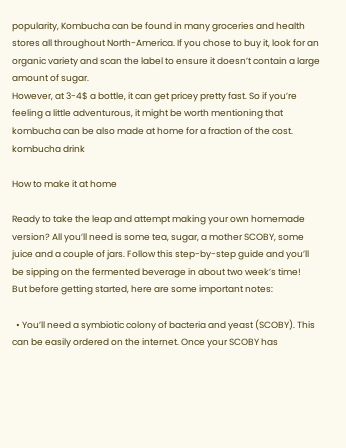popularity, Kombucha can be found in many groceries and health stores all throughout North-America. If you chose to buy it, look for an organic variety and scan the label to ensure it doesn’t contain a large amount of sugar.
However, at 3-4$ a bottle, it can get pricey pretty fast. So if you’re feeling a little adventurous, it might be worth mentioning that kombucha can be also made at home for a fraction of the cost.
kombucha drink

How to make it at home

Ready to take the leap and attempt making your own homemade version? All you’ll need is some tea, sugar, a mother SCOBY, some juice and a couple of jars. Follow this step-by-step guide and you’ll be sipping on the fermented beverage in about two week’s time!
But before getting started, here are some important notes:

  • You’ll need a symbiotic colony of bacteria and yeast (SCOBY). This can be easily ordered on the internet. Once your SCOBY has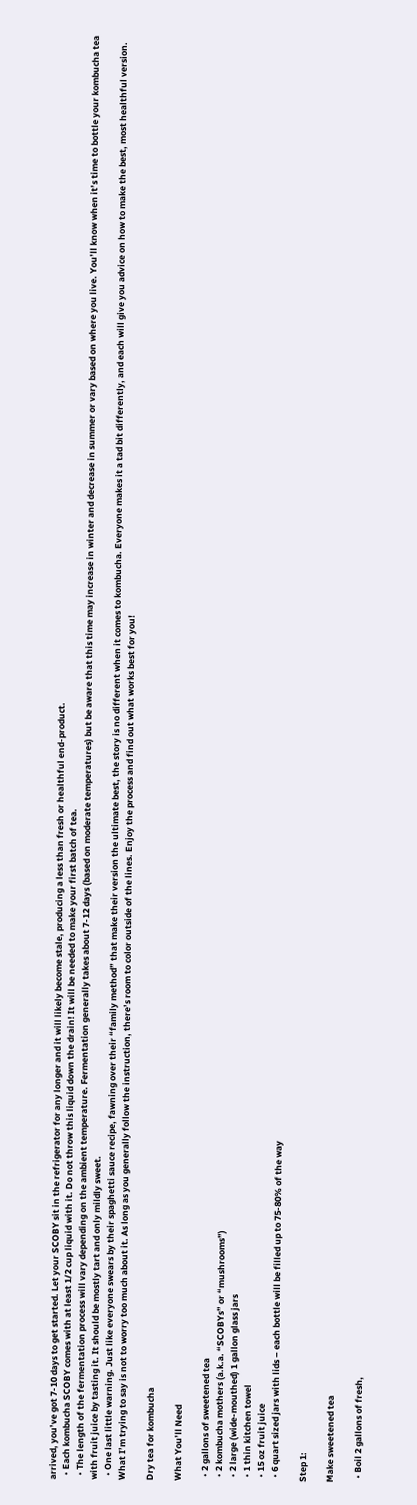arrived, you’ve got 7-10 days to get started. Let your SCOBY sit in the refrigerator for any longer and it will likely become stale, producing a less than fresh or healthful end-product.
  • Each kombucha SCOBY comes with at least 1/2 cup liquid with it. Do not throw this liquid down the drain! It will be needed to make your first batch of tea.
  • The length of the fermentation process will vary depending on the ambient temperature. Fermentation generally takes about 7-12 days (based on moderate temperatures) but be aware that this time may increase in winter and decrease in summer or vary based on where you live. You’ll know when it’s time to bottle your kombucha tea with fruit juice by tasting it. It should be mostly tart and only mildly sweet.
  • One last little warning. Just like everyone swears by their spaghetti sauce recipe, fawning over their “family method” that make their version the ultimate best, the story is no different when it comes to kombucha. Everyone makes it a tad bit differently, and each will give you advice on how to make the best, most healthful version. What I’m trying to say is not to worry too much about it. As long as you generally follow the instruction, there’s room to color outside of the lines. Enjoy the process and find out what works best for you!

Dry tea for kombucha

What You’ll Need

  • 2 gallons of sweetened tea
  • 2 kombucha mothers (a.k.a. “SCOBYs” or “mushrooms”)
  • 2 large (wide-mouthed) 1 gallon glass jars
  • 1 thin kitchen towel
  • 15 oz fruit juice
  • 6 quart sized jars with lids – each bottle will be filled up to 75-80% of the way

Step 1:

Make sweetened tea

  • Boil 2 gallons of fresh,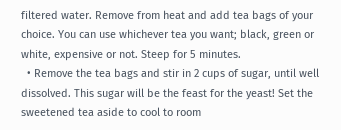filtered water. Remove from heat and add tea bags of your choice. You can use whichever tea you want; black, green or white, expensive or not. Steep for 5 minutes.
  • Remove the tea bags and stir in 2 cups of sugar, until well dissolved. This sugar will be the feast for the yeast! Set the sweetened tea aside to cool to room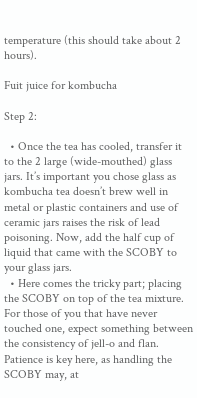temperature (this should take about 2 hours).

Fuit juice for kombucha

Step 2:

  • Once the tea has cooled, transfer it to the 2 large (wide-mouthed) glass jars. It’s important you chose glass as kombucha tea doesn’t brew well in metal or plastic containers and use of ceramic jars raises the risk of lead poisoning. Now, add the half cup of liquid that came with the SCOBY to your glass jars.
  • Here comes the tricky part; placing the SCOBY on top of the tea mixture. For those of you that have never touched one, expect something between the consistency of jell-o and flan. Patience is key here, as handling the SCOBY may, at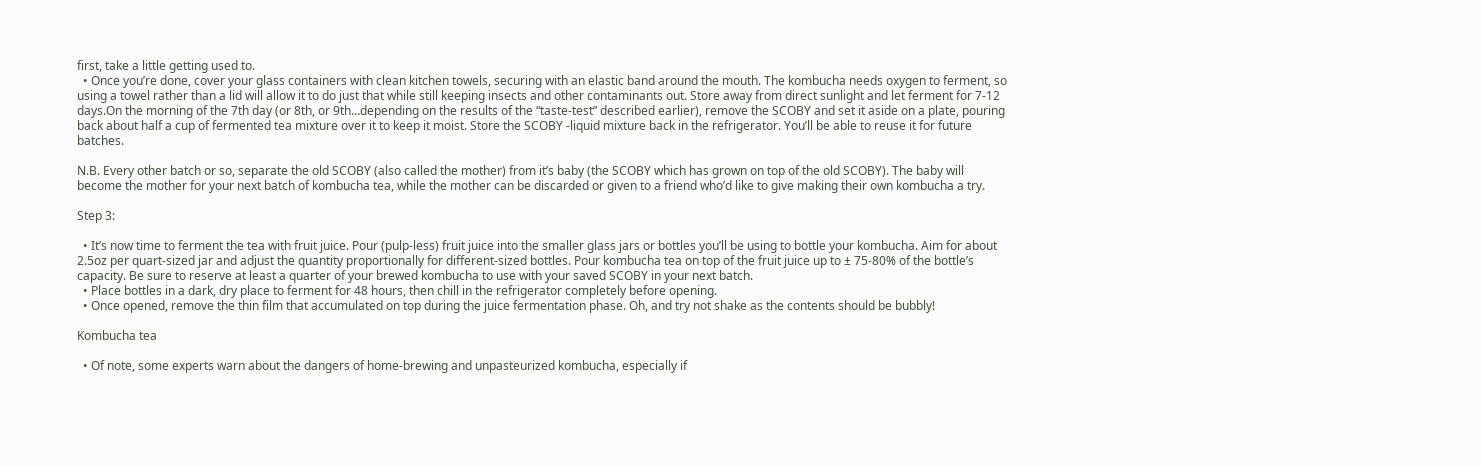first, take a little getting used to.
  • Once you’re done, cover your glass containers with clean kitchen towels, securing with an elastic band around the mouth. The kombucha needs oxygen to ferment, so using a towel rather than a lid will allow it to do just that while still keeping insects and other contaminants out. Store away from direct sunlight and let ferment for 7-12 days.On the morning of the 7th day (or 8th, or 9th…depending on the results of the “taste-test” described earlier), remove the SCOBY and set it aside on a plate, pouring back about half a cup of fermented tea mixture over it to keep it moist. Store the SCOBY -liquid mixture back in the refrigerator. You’ll be able to reuse it for future batches.

N.B. Every other batch or so, separate the old SCOBY (also called the mother) from it’s baby (the SCOBY which has grown on top of the old SCOBY). The baby will become the mother for your next batch of kombucha tea, while the mother can be discarded or given to a friend who’d like to give making their own kombucha a try.

Step 3:

  • It’s now time to ferment the tea with fruit juice. Pour (pulp-less) fruit juice into the smaller glass jars or bottles you’ll be using to bottle your kombucha. Aim for about 2.5oz per quart-sized jar and adjust the quantity proportionally for different-sized bottles. Pour kombucha tea on top of the fruit juice up to ± 75-80% of the bottle’s capacity. Be sure to reserve at least a quarter of your brewed kombucha to use with your saved SCOBY in your next batch.
  • Place bottles in a dark, dry place to ferment for 48 hours, then chill in the refrigerator completely before opening.
  • Once opened, remove the thin film that accumulated on top during the juice fermentation phase. Oh, and try not shake as the contents should be bubbly!

Kombucha tea

  • Of note, some experts warn about the dangers of home-brewing and unpasteurized kombucha, especially if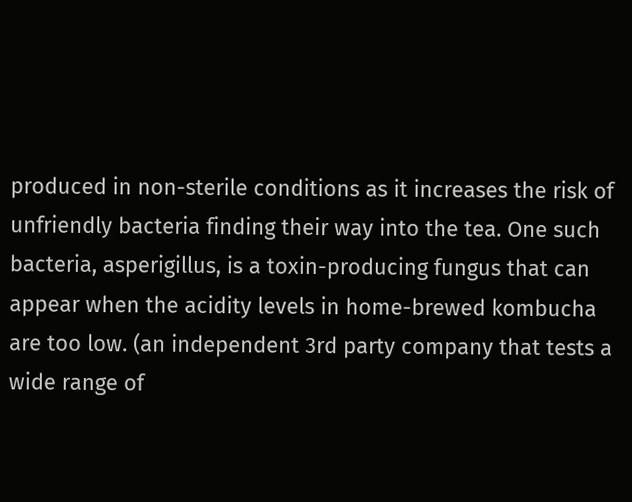produced in non-sterile conditions as it increases the risk of unfriendly bacteria finding their way into the tea. One such bacteria, asperigillus, is a toxin-producing fungus that can appear when the acidity levels in home-brewed kombucha are too low. (an independent 3rd party company that tests a wide range of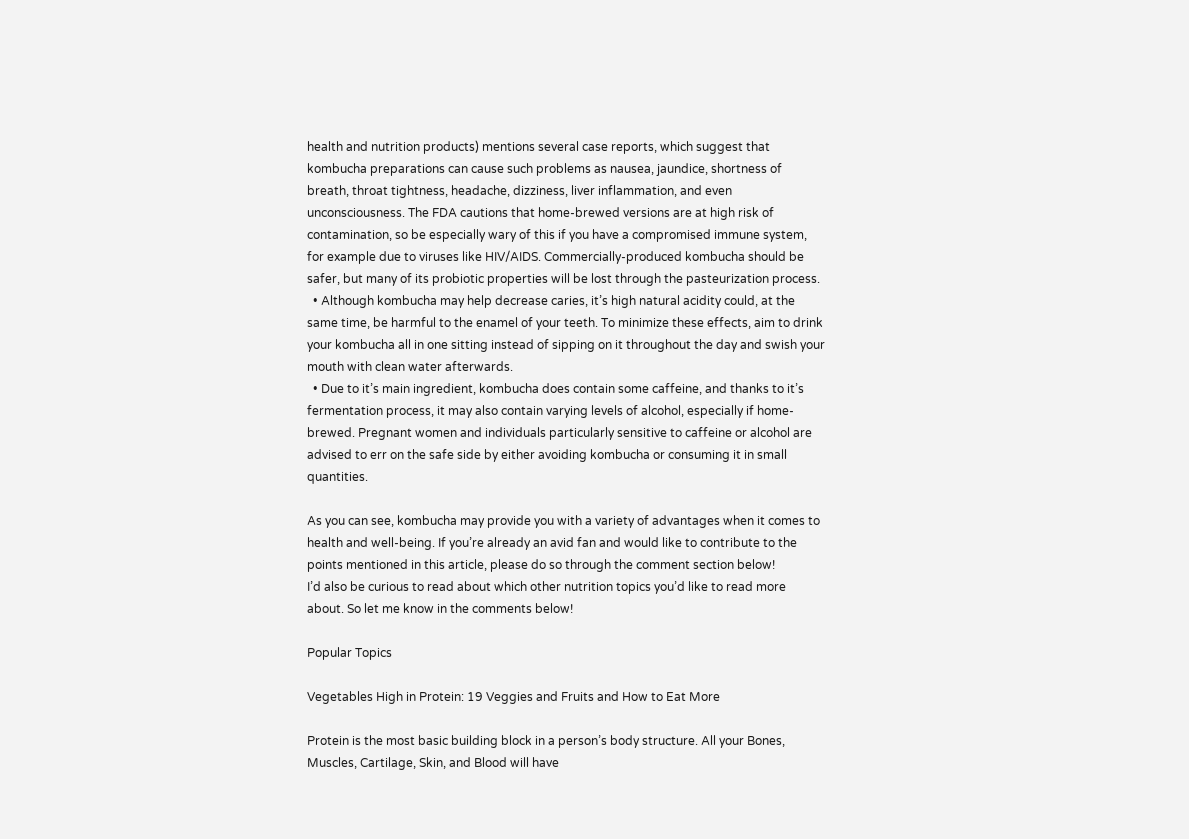health and nutrition products) mentions several case reports, which suggest that kombucha preparations can cause such problems as nausea, jaundice, shortness of breath, throat tightness, headache, dizziness, liver inflammation, and even unconsciousness. The FDA cautions that home-brewed versions are at high risk of contamination, so be especially wary of this if you have a compromised immune system, for example due to viruses like HIV/AIDS. Commercially-produced kombucha should be safer, but many of its probiotic properties will be lost through the pasteurization process.
  • Although kombucha may help decrease caries, it’s high natural acidity could, at the same time, be harmful to the enamel of your teeth. To minimize these effects, aim to drink your kombucha all in one sitting instead of sipping on it throughout the day and swish your mouth with clean water afterwards.
  • Due to it’s main ingredient, kombucha does contain some caffeine, and thanks to it’s fermentation process, it may also contain varying levels of alcohol, especially if home-brewed. Pregnant women and individuals particularly sensitive to caffeine or alcohol are advised to err on the safe side by either avoiding kombucha or consuming it in small quantities.

As you can see, kombucha may provide you with a variety of advantages when it comes to health and well-being. If you’re already an avid fan and would like to contribute to the points mentioned in this article, please do so through the comment section below!
I’d also be curious to read about which other nutrition topics you’d like to read more about. So let me know in the comments below!

Popular Topics

Vegetables High in Protein: 19 Veggies and Fruits and How to Eat More

Protein is the most basic building block in a person’s body structure. All your Bones, Muscles, Cartilage, Skin, and Blood will have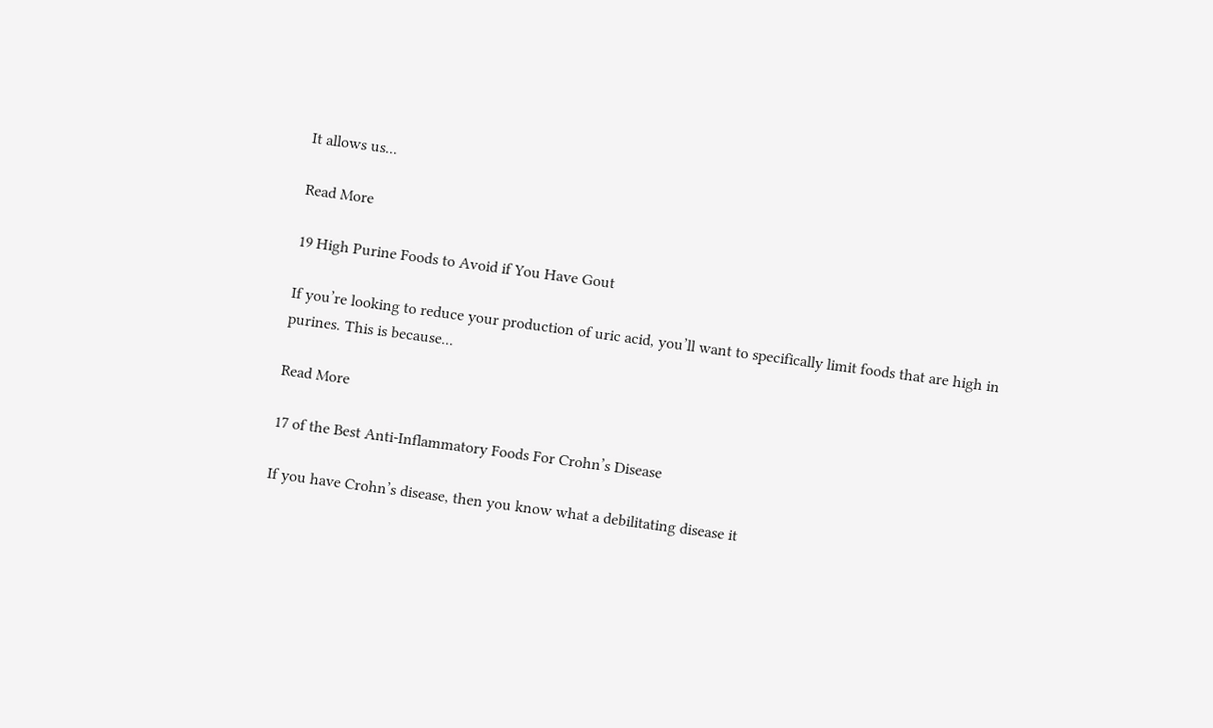It allows us...

Read More

19 High Purine Foods to Avoid if You Have Gout

If you’re looking to reduce your production of uric acid, you’ll want to specifically limit foods that are high in purines. This is because...

Read More

17 of the Best Anti-Inflammatory Foods For Crohn’s Disease

If you have Crohn’s disease, then you know what a debilitating disease it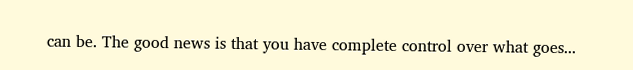can be. The good news is that you have complete control over what goes...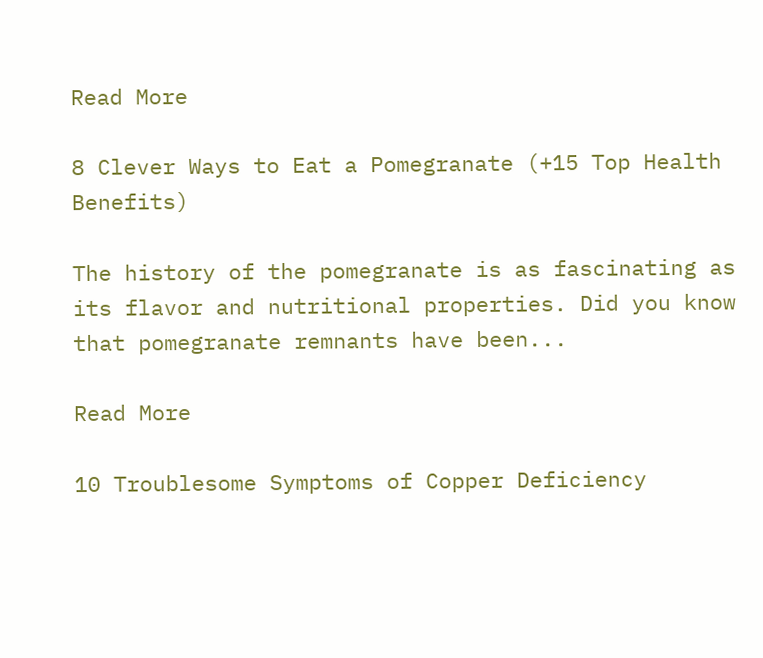Read More

8 Clever Ways to Eat a Pomegranate (+15 Top Health Benefits)

The history of the pomegranate is as fascinating as its flavor and nutritional properties. Did you know that pomegranate remnants have been...

Read More

10 Troublesome Symptoms of Copper Deficiency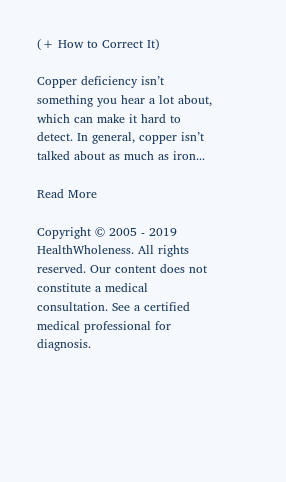(+ How to Correct It)

Copper deficiency isn’t something you hear a lot about, which can make it hard to detect. In general, copper isn’t talked about as much as iron...

Read More

Copyright © 2005 - 2019 HealthWholeness. All rights reserved. Our content does not constitute a medical consultation. See a certified medical professional for diagnosis.